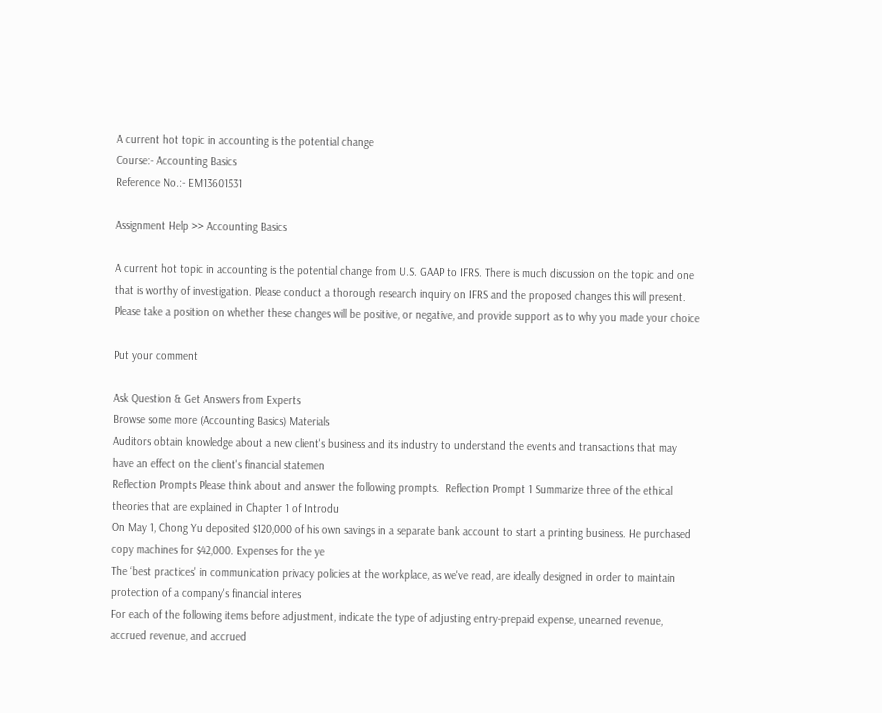A current hot topic in accounting is the potential change
Course:- Accounting Basics
Reference No.:- EM13601531

Assignment Help >> Accounting Basics

A current hot topic in accounting is the potential change from U.S. GAAP to IFRS. There is much discussion on the topic and one that is worthy of investigation. Please conduct a thorough research inquiry on IFRS and the proposed changes this will present. Please take a position on whether these changes will be positive, or negative, and provide support as to why you made your choice

Put your comment

Ask Question & Get Answers from Experts
Browse some more (Accounting Basics) Materials
Auditors obtain knowledge about a new client's business and its industry to understand the events and transactions that may have an effect on the client's financial statemen
Reflection Prompts Please think about and answer the following prompts.  Reflection Prompt 1 Summarize three of the ethical theories that are explained in Chapter 1 of Introdu
On May 1, Chong Yu deposited $120,000 of his own savings in a separate bank account to start a printing business. He purchased copy machines for $42,000. Expenses for the ye
The ‘best practices' in communication privacy policies at the workplace, as we've read, are ideally designed in order to maintain protection of a company's financial interes
For each of the following items before adjustment, indicate the type of adjusting entry-prepaid expense, unearned revenue, accrued revenue, and accrued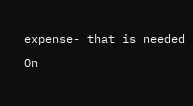expense- that is needed
On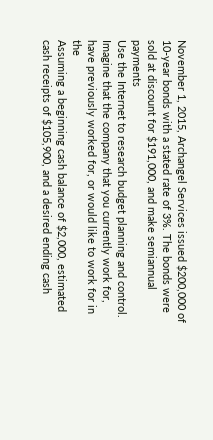November 1, 2015, Archangel Services issued $200,000 of 10-year bonds with a stated rate of 3%. The bonds were sold at discount for $191,000, and make semiannual payments
Use the Internet to research budget planning and control. Imagine that the company that you currently work for, have previously worked for, or would like to work for in the
Assuming a beginning cash balance of $2,000, estimated cash receipts of $105,900, and a desired ending cash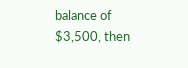balance of $3,500, then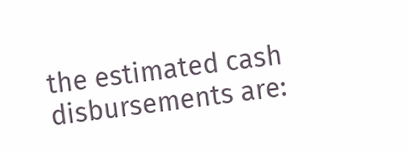the estimated cash disbursements are: